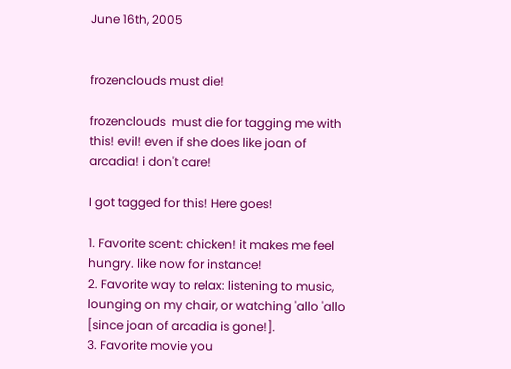June 16th, 2005


frozenclouds must die!

frozenclouds  must die for tagging me with this! evil! even if she does like joan of arcadia! i don't care!

I got tagged for this! Here goes!

1. Favorite scent: chicken! it makes me feel hungry. like now for instance!
2. Favorite way to relax: listening to music, lounging on my chair, or watching 'allo 'allo [since joan of arcadia is gone!].
3. Favorite movie you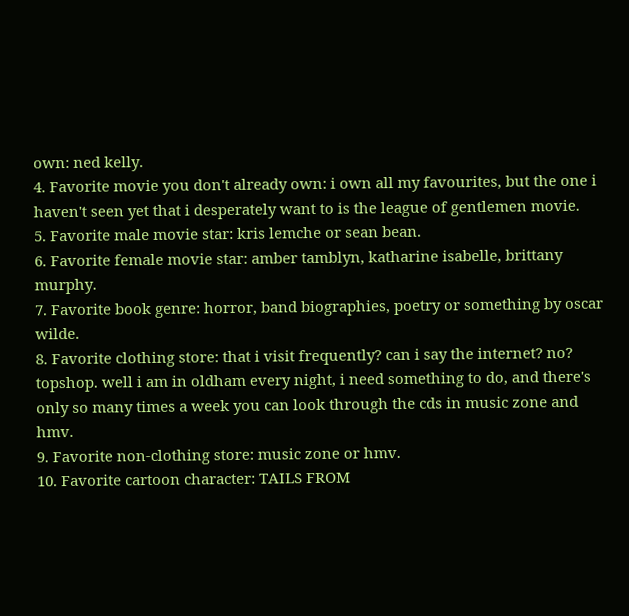own: ned kelly.
4. Favorite movie you don't already own: i own all my favourites, but the one i haven't seen yet that i desperately want to is the league of gentlemen movie.
5. Favorite male movie star: kris lemche or sean bean.
6. Favorite female movie star: amber tamblyn, katharine isabelle, brittany murphy.
7. Favorite book genre: horror, band biographies, poetry or something by oscar wilde.
8. Favorite clothing store: that i visit frequently? can i say the internet? no? topshop. well i am in oldham every night, i need something to do, and there's only so many times a week you can look through the cds in music zone and hmv.
9. Favorite non-clothing store: music zone or hmv.
10. Favorite cartoon character: TAILS FROM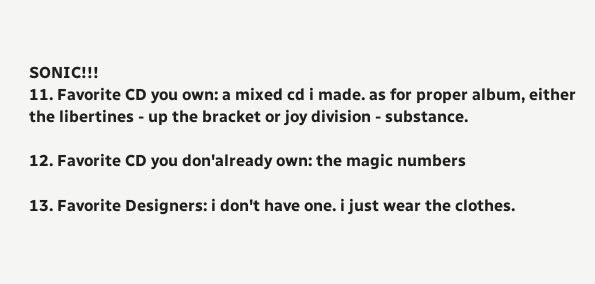SONIC!!!
11. Favorite CD you own: a mixed cd i made. as for proper album, either the libertines - up the bracket or joy division - substance.

12. Favorite CD you don'already own: the magic numbers

13. Favorite Designers: i don't have one. i just wear the clothes.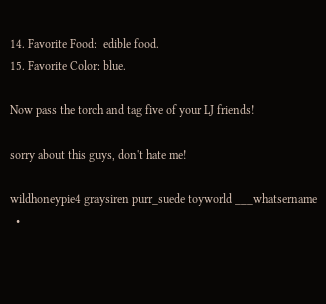14. Favorite Food:  edible food.
15. Favorite Color: blue.

Now pass the torch and tag five of your LJ friends!

sorry about this guys, don't hate me!

wildhoneypie4 graysiren purr_suede toyworld ___whatsername
  •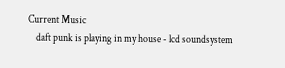Current Music
    daft punk is playing in my house - lcd soundsystem